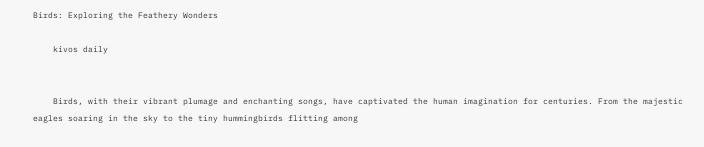Birds: Exploring the Feathery Wonders

    kivos daily


    Birds, with their vibrant plumage and enchanting songs, have captivated the human imagination for centuries. From the majestic eagles soaring in the sky to the tiny hummingbirds flitting among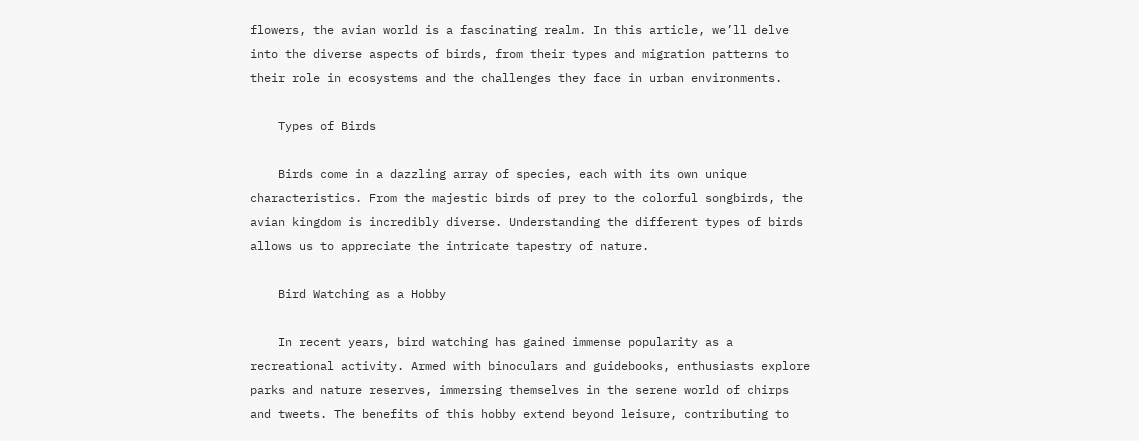flowers, the avian world is a fascinating realm. In this article, we’ll delve into the diverse aspects of birds, from their types and migration patterns to their role in ecosystems and the challenges they face in urban environments.

    Types of Birds

    Birds come in a dazzling array of species, each with its own unique characteristics. From the majestic birds of prey to the colorful songbirds, the avian kingdom is incredibly diverse. Understanding the different types of birds allows us to appreciate the intricate tapestry of nature.

    Bird Watching as a Hobby

    In recent years, bird watching has gained immense popularity as a recreational activity. Armed with binoculars and guidebooks, enthusiasts explore parks and nature reserves, immersing themselves in the serene world of chirps and tweets. The benefits of this hobby extend beyond leisure, contributing to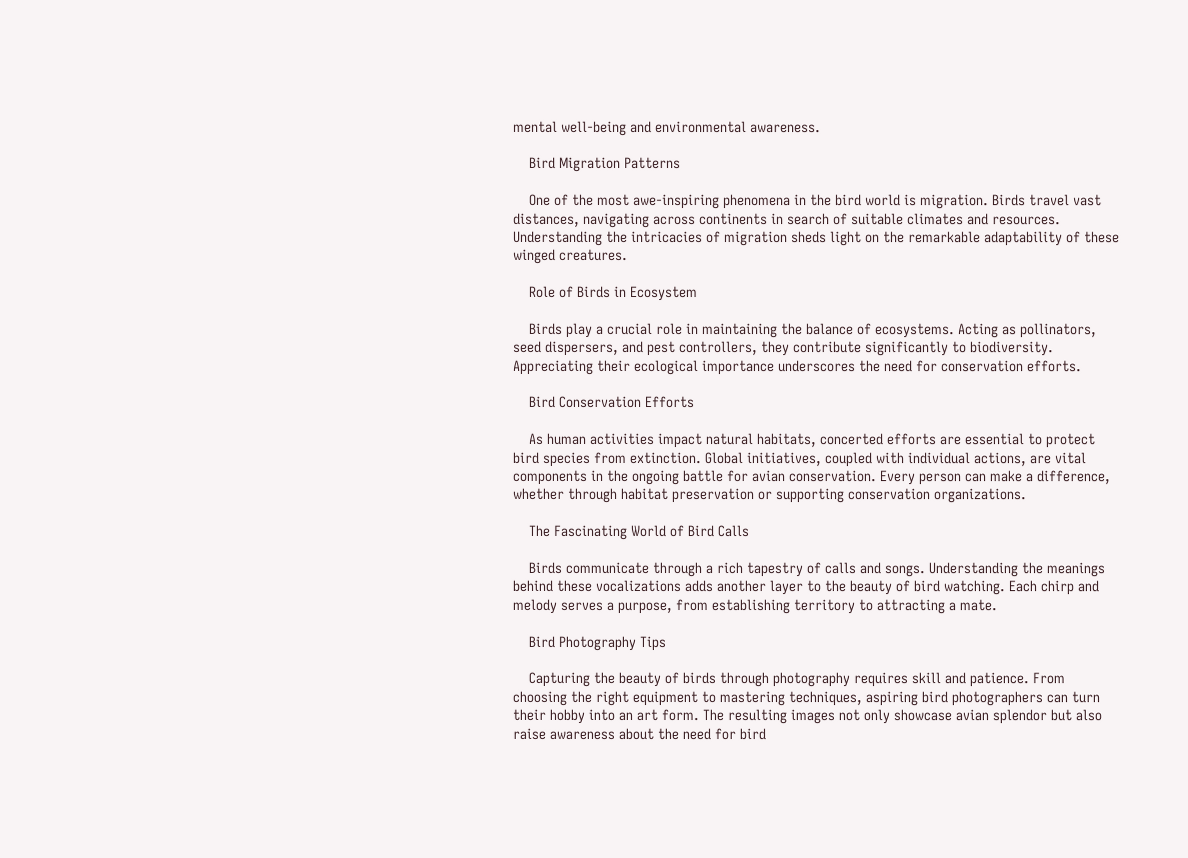mental well-being and environmental awareness.

    Bird Migration Patterns

    One of the most awe-inspiring phenomena in the bird world is migration. Birds travel vast distances, navigating across continents in search of suitable climates and resources. Understanding the intricacies of migration sheds light on the remarkable adaptability of these winged creatures.

    Role of Birds in Ecosystem

    Birds play a crucial role in maintaining the balance of ecosystems. Acting as pollinators, seed dispersers, and pest controllers, they contribute significantly to biodiversity. Appreciating their ecological importance underscores the need for conservation efforts.

    Bird Conservation Efforts

    As human activities impact natural habitats, concerted efforts are essential to protect bird species from extinction. Global initiatives, coupled with individual actions, are vital components in the ongoing battle for avian conservation. Every person can make a difference, whether through habitat preservation or supporting conservation organizations.

    The Fascinating World of Bird Calls

    Birds communicate through a rich tapestry of calls and songs. Understanding the meanings behind these vocalizations adds another layer to the beauty of bird watching. Each chirp and melody serves a purpose, from establishing territory to attracting a mate.

    Bird Photography Tips

    Capturing the beauty of birds through photography requires skill and patience. From choosing the right equipment to mastering techniques, aspiring bird photographers can turn their hobby into an art form. The resulting images not only showcase avian splendor but also raise awareness about the need for bird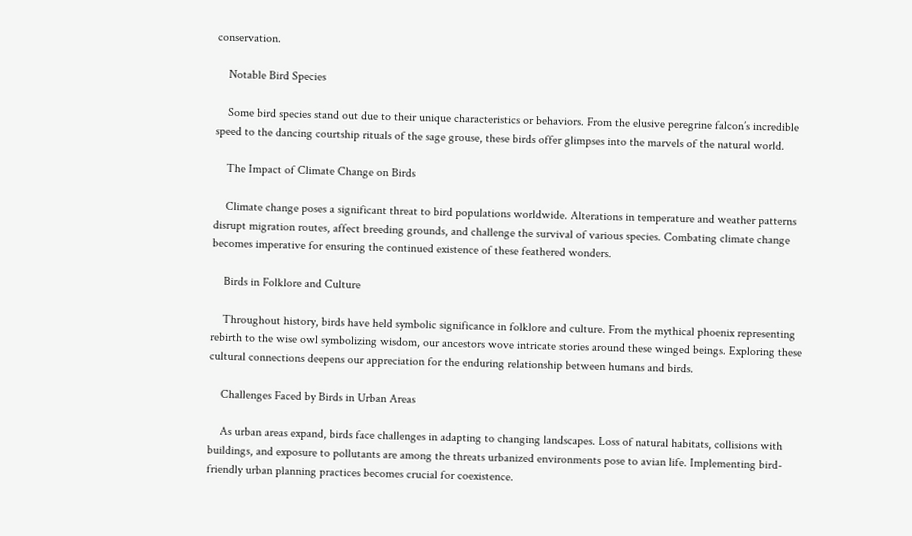conservation.

    Notable Bird Species

    Some bird species stand out due to their unique characteristics or behaviors. From the elusive peregrine falcon’s incredible speed to the dancing courtship rituals of the sage grouse, these birds offer glimpses into the marvels of the natural world.

    The Impact of Climate Change on Birds

    Climate change poses a significant threat to bird populations worldwide. Alterations in temperature and weather patterns disrupt migration routes, affect breeding grounds, and challenge the survival of various species. Combating climate change becomes imperative for ensuring the continued existence of these feathered wonders.

    Birds in Folklore and Culture

    Throughout history, birds have held symbolic significance in folklore and culture. From the mythical phoenix representing rebirth to the wise owl symbolizing wisdom, our ancestors wove intricate stories around these winged beings. Exploring these cultural connections deepens our appreciation for the enduring relationship between humans and birds.

    Challenges Faced by Birds in Urban Areas

    As urban areas expand, birds face challenges in adapting to changing landscapes. Loss of natural habitats, collisions with buildings, and exposure to pollutants are among the threats urbanized environments pose to avian life. Implementing bird-friendly urban planning practices becomes crucial for coexistence.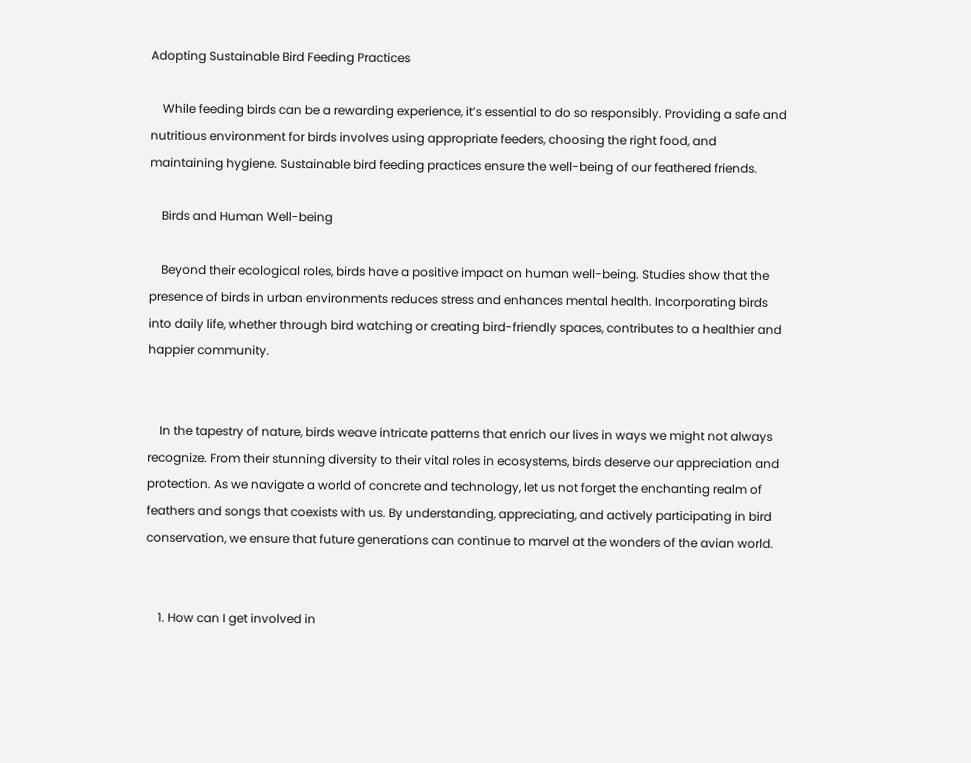Adopting Sustainable Bird Feeding Practices

    While feeding birds can be a rewarding experience, it’s essential to do so responsibly. Providing a safe and nutritious environment for birds involves using appropriate feeders, choosing the right food, and maintaining hygiene. Sustainable bird feeding practices ensure the well-being of our feathered friends.

    Birds and Human Well-being

    Beyond their ecological roles, birds have a positive impact on human well-being. Studies show that the presence of birds in urban environments reduces stress and enhances mental health. Incorporating birds into daily life, whether through bird watching or creating bird-friendly spaces, contributes to a healthier and happier community.


    In the tapestry of nature, birds weave intricate patterns that enrich our lives in ways we might not always recognize. From their stunning diversity to their vital roles in ecosystems, birds deserve our appreciation and protection. As we navigate a world of concrete and technology, let us not forget the enchanting realm of feathers and songs that coexists with us. By understanding, appreciating, and actively participating in bird conservation, we ensure that future generations can continue to marvel at the wonders of the avian world.


    1. How can I get involved in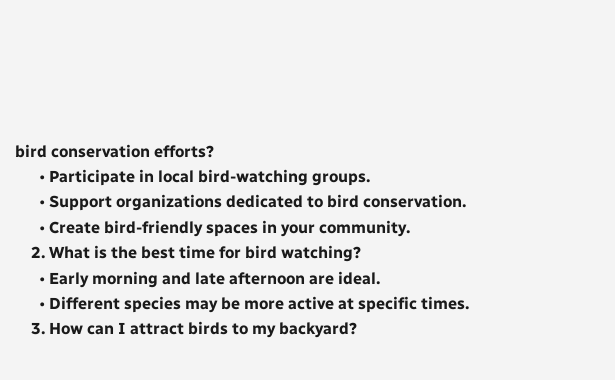bird conservation efforts?
      • Participate in local bird-watching groups.
      • Support organizations dedicated to bird conservation.
      • Create bird-friendly spaces in your community.
    2. What is the best time for bird watching?
      • Early morning and late afternoon are ideal.
      • Different species may be more active at specific times.
    3. How can I attract birds to my backyard?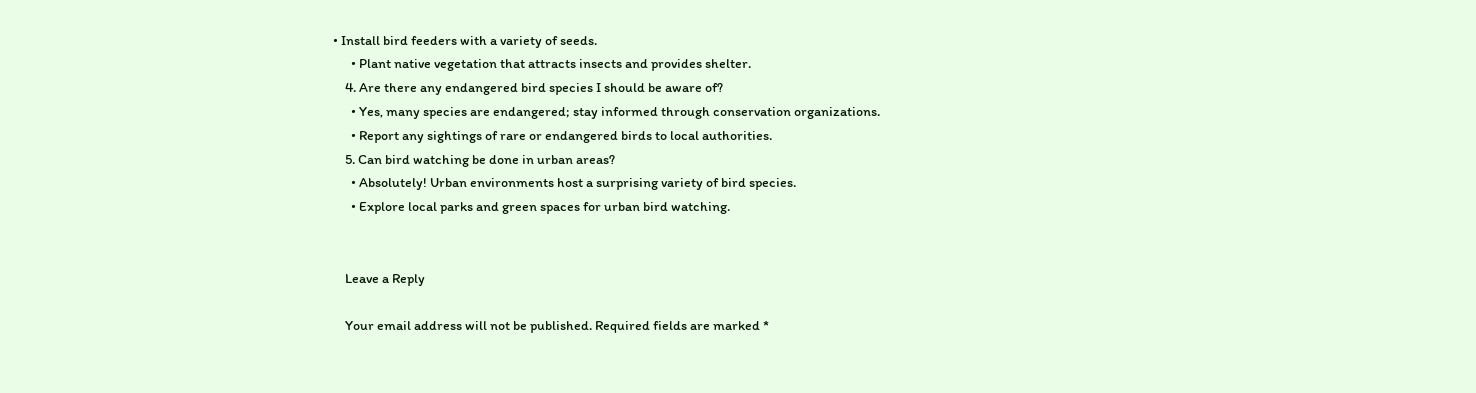• Install bird feeders with a variety of seeds.
      • Plant native vegetation that attracts insects and provides shelter.
    4. Are there any endangered bird species I should be aware of?
      • Yes, many species are endangered; stay informed through conservation organizations.
      • Report any sightings of rare or endangered birds to local authorities.
    5. Can bird watching be done in urban areas?
      • Absolutely! Urban environments host a surprising variety of bird species.
      • Explore local parks and green spaces for urban bird watching.


    Leave a Reply

    Your email address will not be published. Required fields are marked *